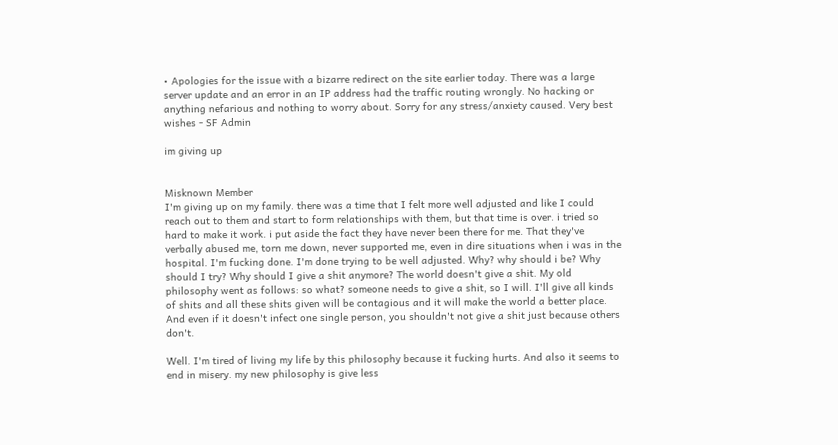• Apologies for the issue with a bizarre redirect on the site earlier today. There was a large server update and an error in an IP address had the traffic routing wrongly. No hacking or anything nefarious and nothing to worry about. Sorry for any stress/anxiety caused. Very best wishes - SF Admin

im giving up


Misknown Member
I'm giving up on my family. there was a time that I felt more well adjusted and like I could reach out to them and start to form relationships with them, but that time is over. i tried so hard to make it work. i put aside the fact they have never been there for me. That they've verbally abused me, torn me down, never supported me, even in dire situations when i was in the hospital. I'm fucking done. I'm done trying to be well adjusted. Why? why should i be? Why should I try? Why should I give a shit anymore? The world doesn't give a shit. My old philosophy went as follows: so what? someone needs to give a shit, so I will. I'll give all kinds of shits and all these shits given will be contagious and it will make the world a better place. And even if it doesn't infect one single person, you shouldn't not give a shit just because others don't.

Well. I'm tired of living my life by this philosophy because it fucking hurts. And also it seems to end in misery. my new philosophy is give less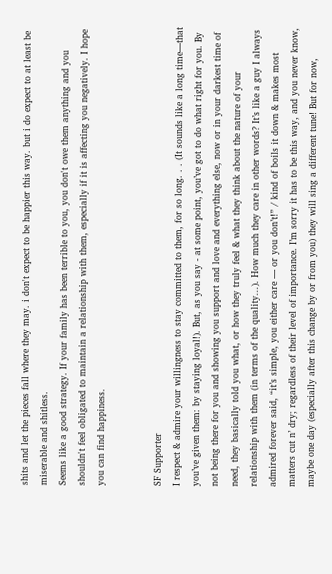shits and let the pieces fall where they may. i don't expect to be happier this way. but i do expect to at least be miserable and shitless.
Seems like a good strategy. If your family has been terrible to you, you don't owe them anything and you shouldn't feel obligated to maintain a relationship with them, especially if it is affecting you negatively. I hope you can find happiness.


SF Supporter
I respect & admire your willingness to stay committed to them, for so long. . . (It sounds like a long time—that you’ve given them: by staying loyal!). But, as you say - at some point, you’ve got to do what right for you. By not being there for you and showing you support and love and everything else, now or in your darkest time of need, they basically told you what, or how they truly feel & what they think about the nature of your relationship with them (in terms of the quality...). How much they care in other words? It’s like a guy I always admired forever said, “it’s simple, you either care — or you don’t!” / kind of boils it down & makes most matters cut n’ dry; regardless of their level of importance. I’m sorry it has to be this way, and you never know, maybe one day (especially after this change by or from you) they will sing a different tune! But for now,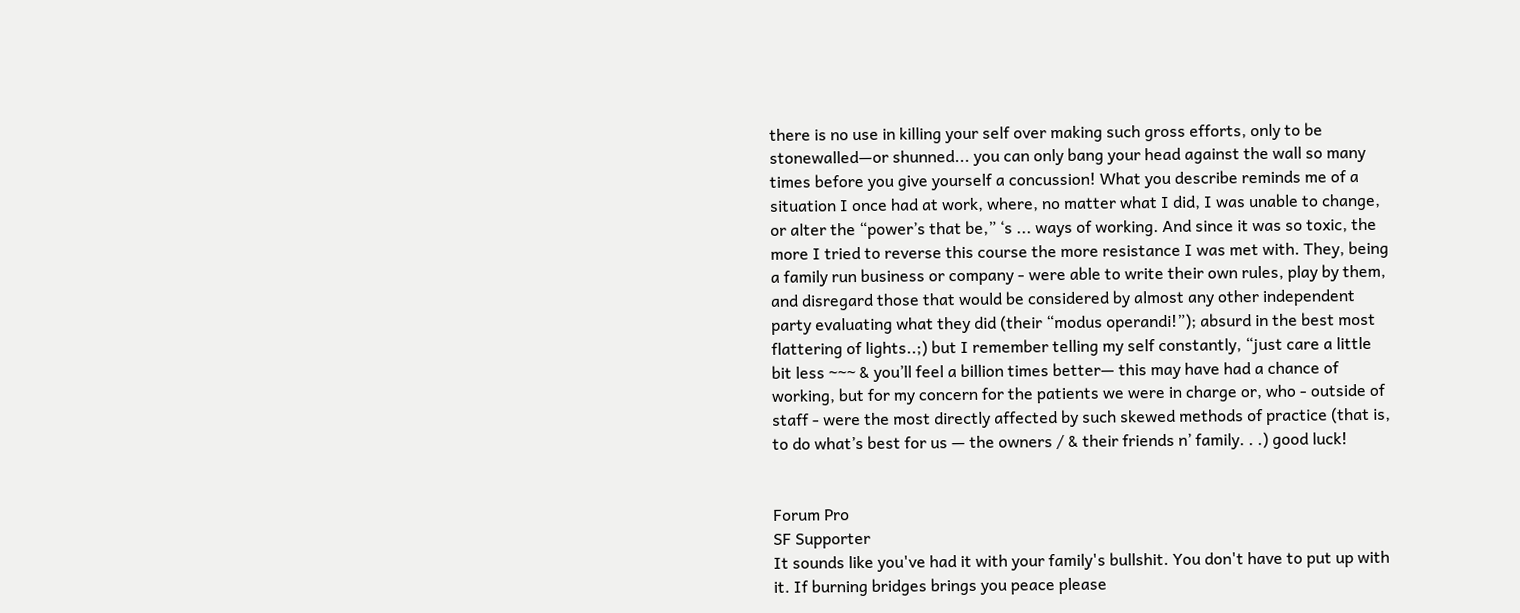there is no use in killing your self over making such gross efforts, only to be stonewalled—or shunned... you can only bang your head against the wall so many times before you give yourself a concussion! What you describe reminds me of a situation I once had at work, where, no matter what I did, I was unable to change, or alter the “power’s that be,” ‘s ... ways of working. And since it was so toxic, the more I tried to reverse this course the more resistance I was met with. They, being a family run business or company - were able to write their own rules, play by them, and disregard those that would be considered by almost any other independent party evaluating what they did (their “modus operandi!”); absurd in the best most flattering of lights..;) but I remember telling my self constantly, “just care a little bit less ~~~ & you’ll feel a billion times better— this may have had a chance of working, but for my concern for the patients we were in charge or, who - outside of staff - were the most directly affected by such skewed methods of practice (that is, to do what’s best for us — the owners / & their friends n’ family. . .) good luck!


Forum Pro
SF Supporter
It sounds like you've had it with your family's bullshit. You don't have to put up with it. If burning bridges brings you peace please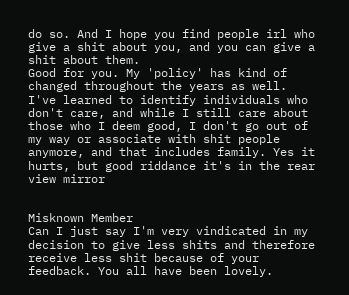do so. And I hope you find people irl who give a shit about you, and you can give a shit about them.
Good for you. My 'policy' has kind of changed throughout the years as well. I've learned to identify individuals who don't care, and while I still care about those who I deem good, I don't go out of my way or associate with shit people anymore, and that includes family. Yes it hurts, but good riddance it's in the rear view mirror


Misknown Member
Can I just say I'm very vindicated in my decision to give less shits and therefore receive less shit because of your feedback. You all have been lovely.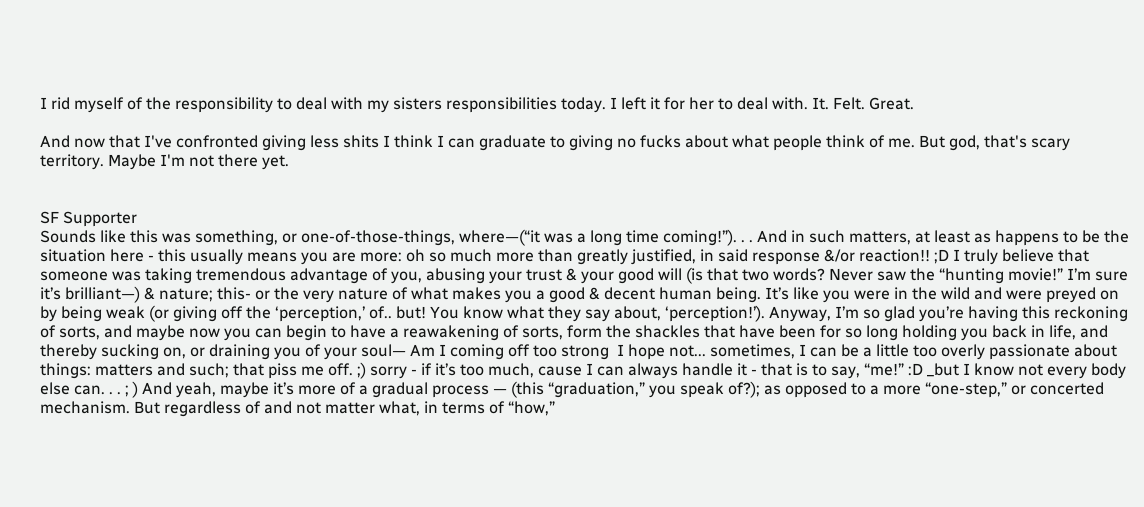I rid myself of the responsibility to deal with my sisters responsibilities today. I left it for her to deal with. It. Felt. Great.

And now that I've confronted giving less shits I think I can graduate to giving no fucks about what people think of me. But god, that's scary territory. Maybe I'm not there yet.


SF Supporter
Sounds like this was something, or one-of-those-things, where—(“it was a long time coming!”). . . And in such matters, at least as happens to be the situation here - this usually means you are more: oh so much more than greatly justified, in said response &/or reaction!! ;D I truly believe that someone was taking tremendous advantage of you, abusing your trust & your good will (is that two words? Never saw the “hunting movie!” I’m sure it’s brilliant—) & nature; this- or the very nature of what makes you a good & decent human being. It’s like you were in the wild and were preyed on by being weak (or giving off the ‘perception,’ of.. but! You know what they say about, ‘perception!’). Anyway, I’m so glad you’re having this reckoning of sorts, and maybe now you can begin to have a reawakening of sorts, form the shackles that have been for so long holding you back in life, and thereby sucking on, or draining you of your soul— Am I coming off too strong  I hope not... sometimes, I can be a little too overly passionate about things: matters and such; that piss me off. ;) sorry - if it’s too much, cause I can always handle it - that is to say, “me!” :D _but I know not every body else can. . . ; ) And yeah, maybe it’s more of a gradual process — (this “graduation,” you speak of?); as opposed to a more “one-step,” or concerted mechanism. But regardless of and not matter what, in terms of “how,”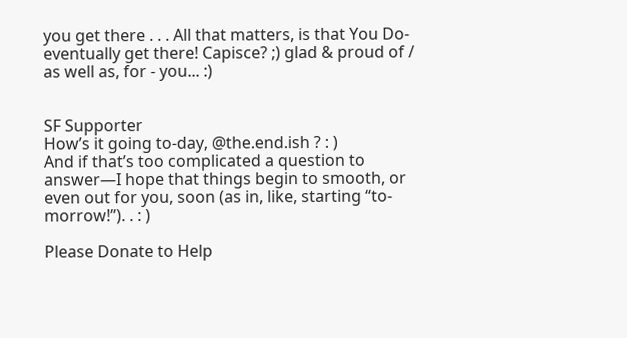you get there . . . All that matters, is that You Do- eventually get there! Capisce? ;) glad & proud of / as well as, for - you... :)


SF Supporter
How’s it going to-day, @the.end.ish ? : )
And if that’s too complicated a question to answer—I hope that things begin to smooth, or even out for you, soon (as in, like, starting “to-morrow!”). . : )

Please Donate to Help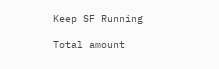Keep SF Running

Total amount